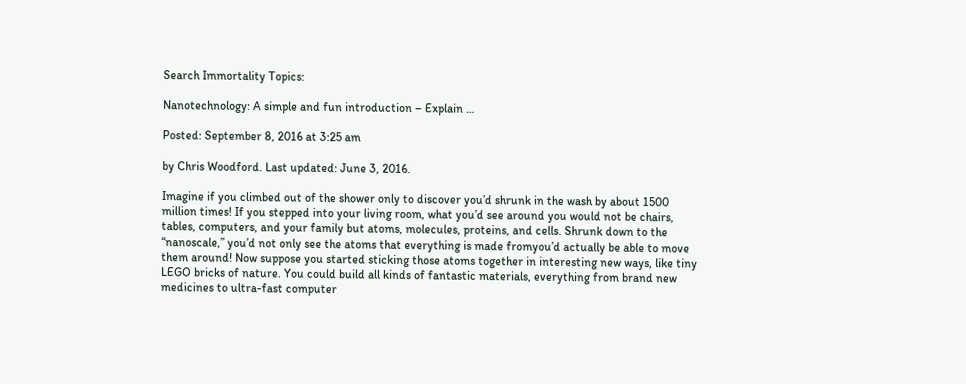Search Immortality Topics:

Nanotechnology: A simple and fun introduction – Explain …

Posted: September 8, 2016 at 3:25 am

by Chris Woodford. Last updated: June 3, 2016.

Imagine if you climbed out of the shower only to discover you’d shrunk in the wash by about 1500 million times! If you stepped into your living room, what you’d see around you would not be chairs, tables, computers, and your family but atoms, molecules, proteins, and cells. Shrunk down to the “nanoscale,” you’d not only see the atoms that everything is made fromyou’d actually be able to move them around! Now suppose you started sticking those atoms together in interesting new ways, like tiny LEGO bricks of nature. You could build all kinds of fantastic materials, everything from brand new medicines to ultra-fast computer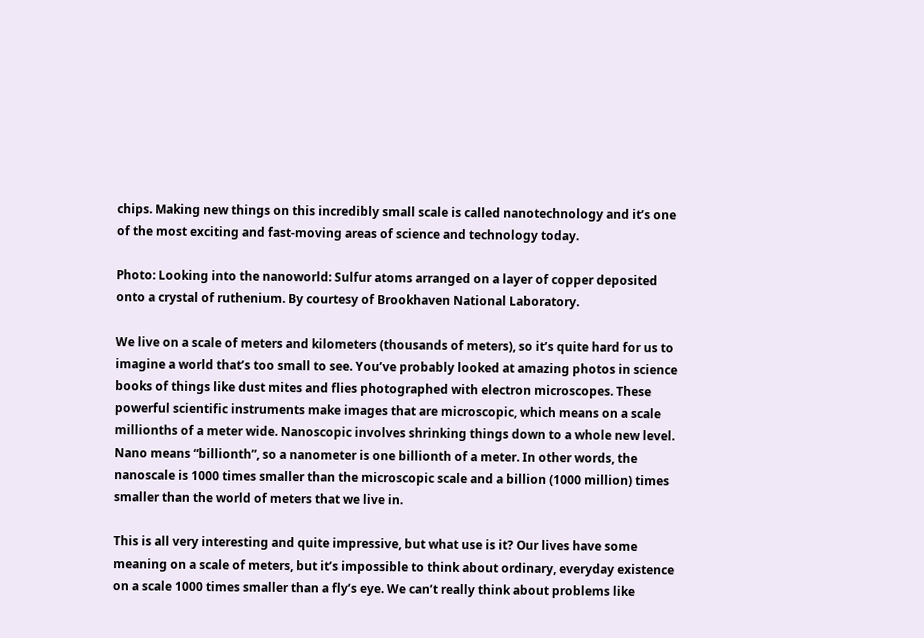chips. Making new things on this incredibly small scale is called nanotechnology and it’s one of the most exciting and fast-moving areas of science and technology today.

Photo: Looking into the nanoworld: Sulfur atoms arranged on a layer of copper deposited onto a crystal of ruthenium. By courtesy of Brookhaven National Laboratory.

We live on a scale of meters and kilometers (thousands of meters), so it’s quite hard for us to imagine a world that’s too small to see. You’ve probably looked at amazing photos in science books of things like dust mites and flies photographed with electron microscopes. These powerful scientific instruments make images that are microscopic, which means on a scale millionths of a meter wide. Nanoscopic involves shrinking things down to a whole new level. Nano means “billionth”, so a nanometer is one billionth of a meter. In other words, the nanoscale is 1000 times smaller than the microscopic scale and a billion (1000 million) times smaller than the world of meters that we live in.

This is all very interesting and quite impressive, but what use is it? Our lives have some meaning on a scale of meters, but it’s impossible to think about ordinary, everyday existence on a scale 1000 times smaller than a fly’s eye. We can’t really think about problems like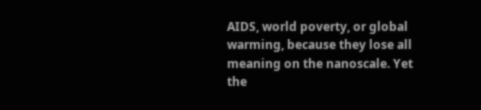AIDS, world poverty, or global warming, because they lose all meaning on the nanoscale. Yet the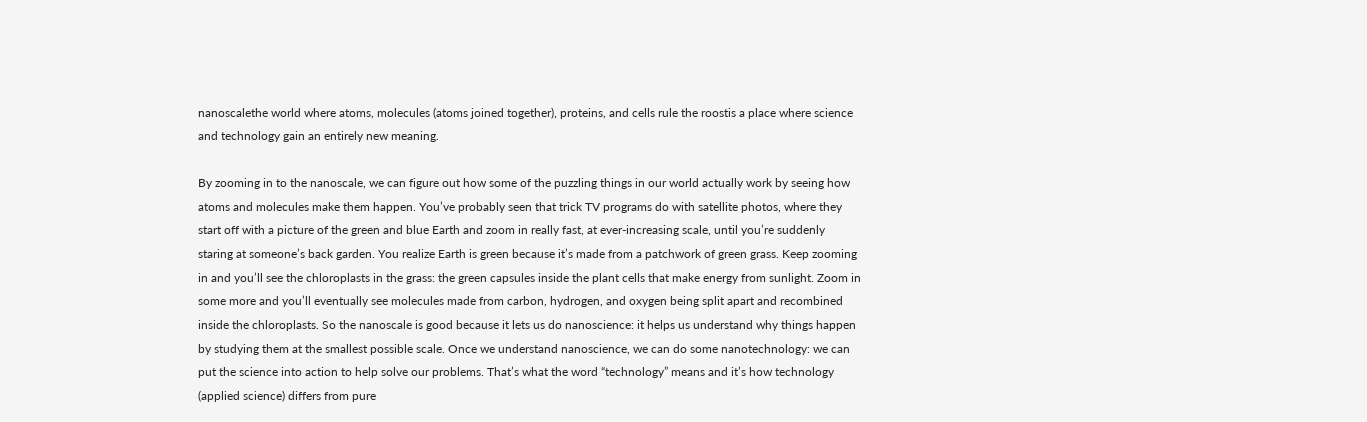nanoscalethe world where atoms, molecules (atoms joined together), proteins, and cells rule the roostis a place where science and technology gain an entirely new meaning.

By zooming in to the nanoscale, we can figure out how some of the puzzling things in our world actually work by seeing how atoms and molecules make them happen. You’ve probably seen that trick TV programs do with satellite photos, where they start off with a picture of the green and blue Earth and zoom in really fast, at ever-increasing scale, until you’re suddenly staring at someone’s back garden. You realize Earth is green because it’s made from a patchwork of green grass. Keep zooming in and you’ll see the chloroplasts in the grass: the green capsules inside the plant cells that make energy from sunlight. Zoom in some more and you’ll eventually see molecules made from carbon, hydrogen, and oxygen being split apart and recombined inside the chloroplasts. So the nanoscale is good because it lets us do nanoscience: it helps us understand why things happen by studying them at the smallest possible scale. Once we understand nanoscience, we can do some nanotechnology: we can put the science into action to help solve our problems. That’s what the word “technology” means and it’s how technology (applied science) differs from pure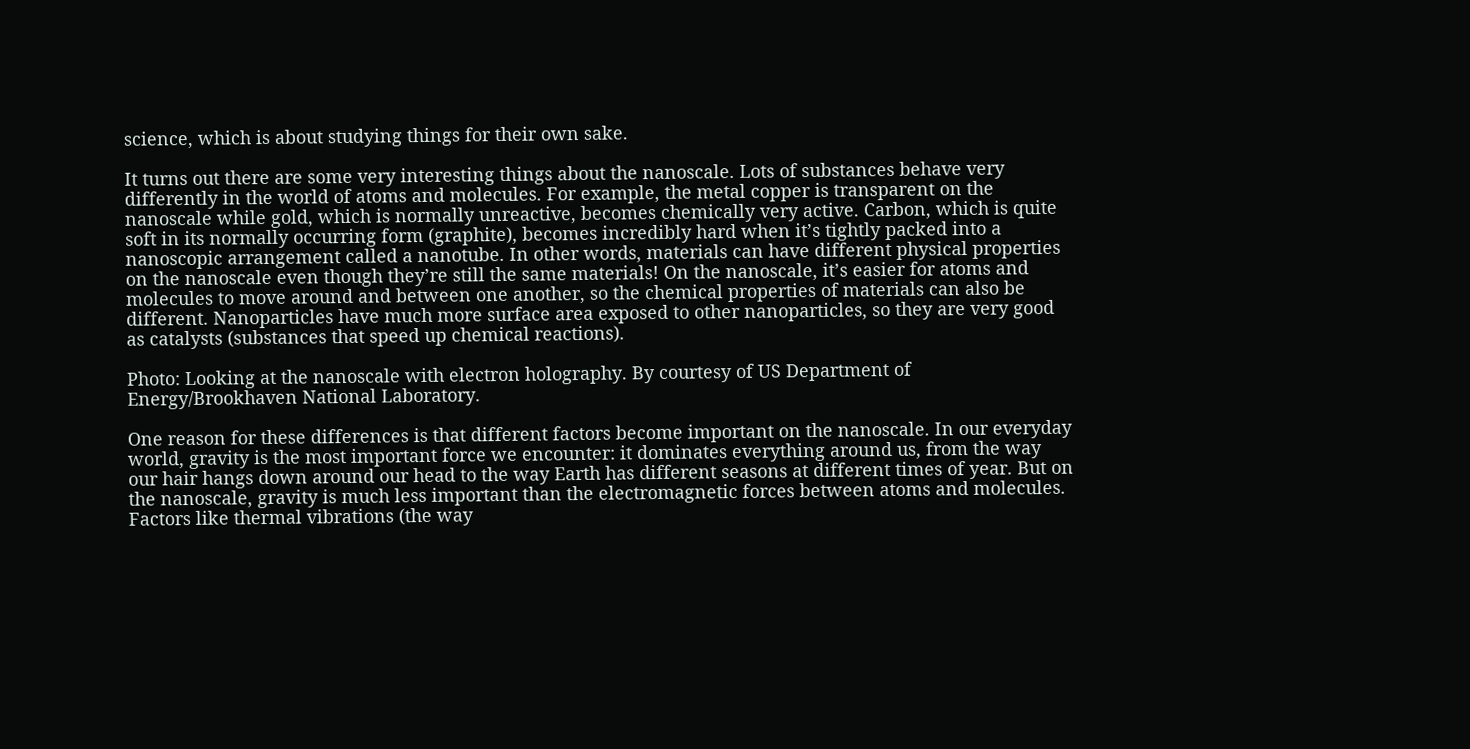science, which is about studying things for their own sake.

It turns out there are some very interesting things about the nanoscale. Lots of substances behave very differently in the world of atoms and molecules. For example, the metal copper is transparent on the nanoscale while gold, which is normally unreactive, becomes chemically very active. Carbon, which is quite soft in its normally occurring form (graphite), becomes incredibly hard when it’s tightly packed into a nanoscopic arrangement called a nanotube. In other words, materials can have different physical properties on the nanoscale even though they’re still the same materials! On the nanoscale, it’s easier for atoms and molecules to move around and between one another, so the chemical properties of materials can also be different. Nanoparticles have much more surface area exposed to other nanoparticles, so they are very good as catalysts (substances that speed up chemical reactions).

Photo: Looking at the nanoscale with electron holography. By courtesy of US Department of Energy/Brookhaven National Laboratory.

One reason for these differences is that different factors become important on the nanoscale. In our everyday world, gravity is the most important force we encounter: it dominates everything around us, from the way our hair hangs down around our head to the way Earth has different seasons at different times of year. But on the nanoscale, gravity is much less important than the electromagnetic forces between atoms and molecules. Factors like thermal vibrations (the way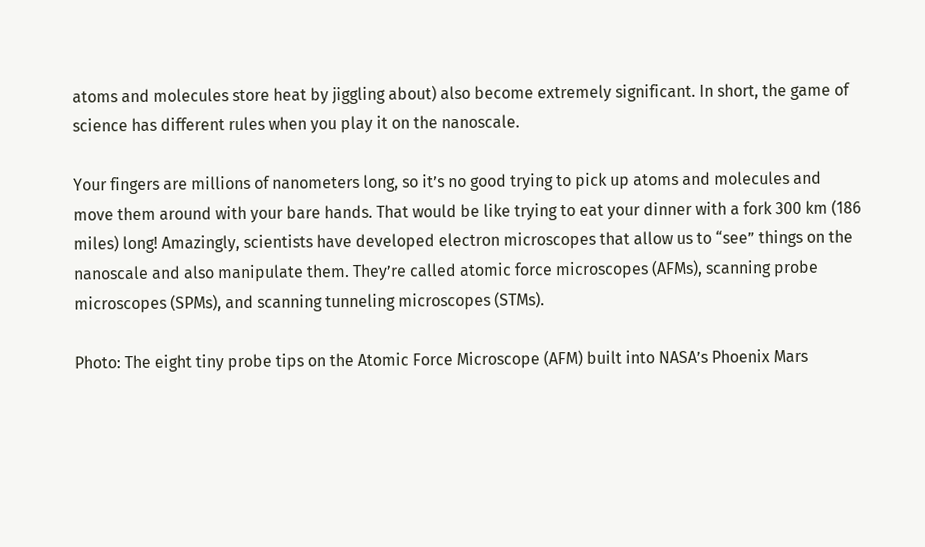atoms and molecules store heat by jiggling about) also become extremely significant. In short, the game of science has different rules when you play it on the nanoscale.

Your fingers are millions of nanometers long, so it’s no good trying to pick up atoms and molecules and move them around with your bare hands. That would be like trying to eat your dinner with a fork 300 km (186 miles) long! Amazingly, scientists have developed electron microscopes that allow us to “see” things on the nanoscale and also manipulate them. They’re called atomic force microscopes (AFMs), scanning probe microscopes (SPMs), and scanning tunneling microscopes (STMs).

Photo: The eight tiny probe tips on the Atomic Force Microscope (AFM) built into NASA’s Phoenix Mars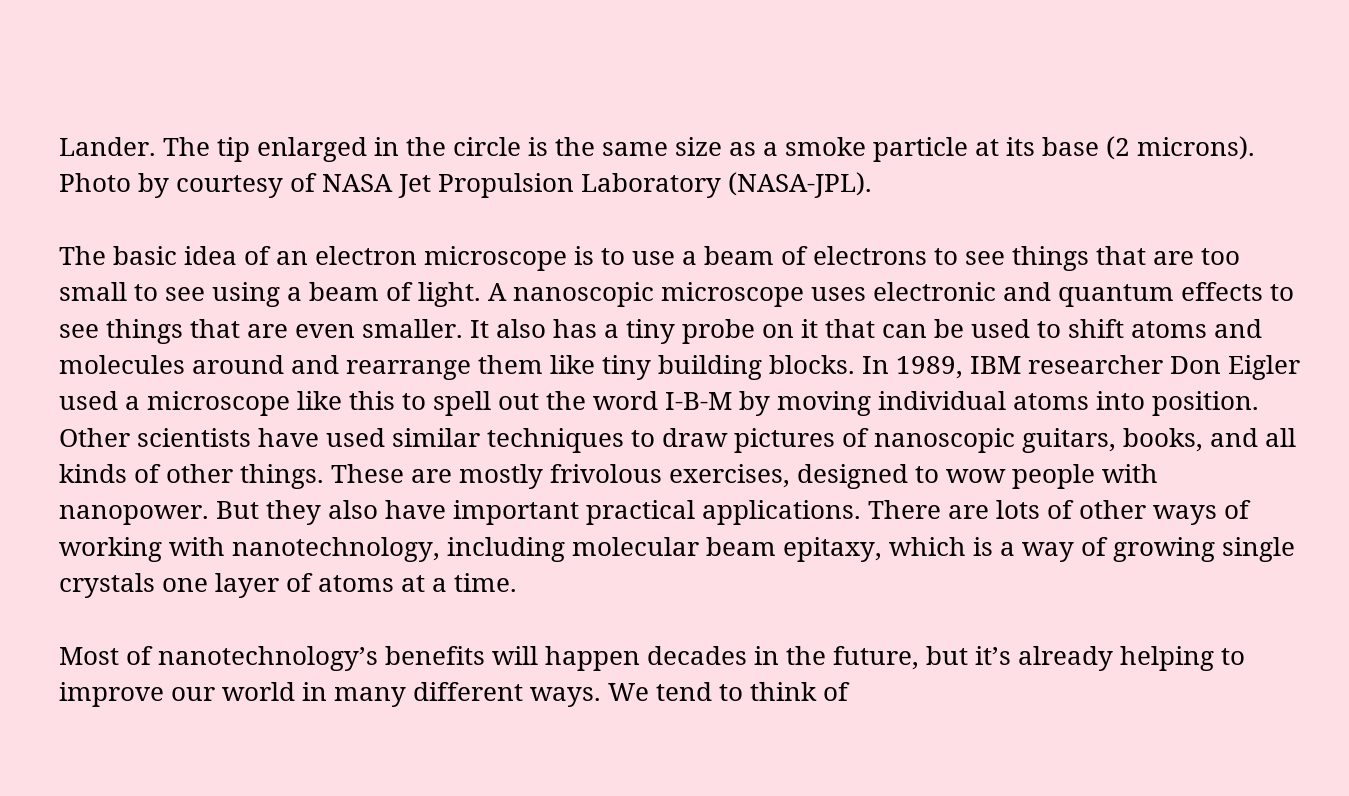Lander. The tip enlarged in the circle is the same size as a smoke particle at its base (2 microns). Photo by courtesy of NASA Jet Propulsion Laboratory (NASA-JPL).

The basic idea of an electron microscope is to use a beam of electrons to see things that are too small to see using a beam of light. A nanoscopic microscope uses electronic and quantum effects to see things that are even smaller. It also has a tiny probe on it that can be used to shift atoms and molecules around and rearrange them like tiny building blocks. In 1989, IBM researcher Don Eigler used a microscope like this to spell out the word I-B-M by moving individual atoms into position. Other scientists have used similar techniques to draw pictures of nanoscopic guitars, books, and all kinds of other things. These are mostly frivolous exercises, designed to wow people with nanopower. But they also have important practical applications. There are lots of other ways of working with nanotechnology, including molecular beam epitaxy, which is a way of growing single crystals one layer of atoms at a time.

Most of nanotechnology’s benefits will happen decades in the future, but it’s already helping to improve our world in many different ways. We tend to think of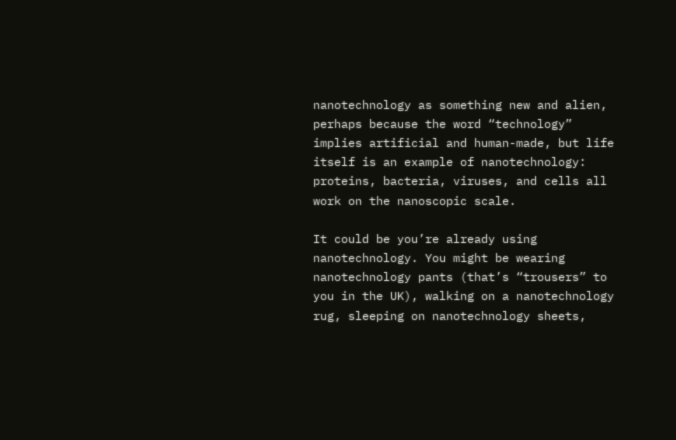nanotechnology as something new and alien, perhaps because the word “technology” implies artificial and human-made, but life itself is an example of nanotechnology: proteins, bacteria, viruses, and cells all work on the nanoscopic scale.

It could be you’re already using nanotechnology. You might be wearing nanotechnology pants (that’s “trousers” to you in the UK), walking on a nanotechnology rug, sleeping on nanotechnology sheets,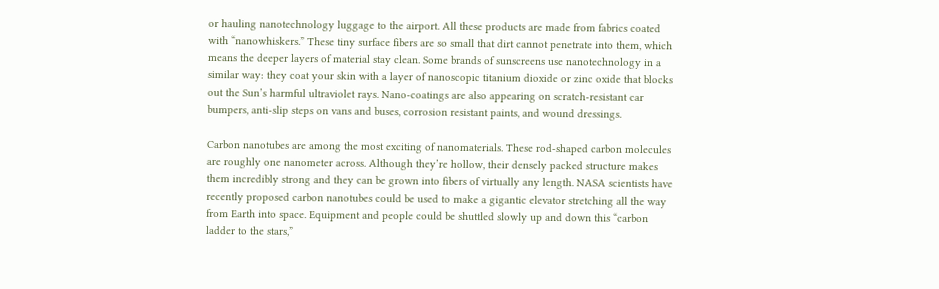or hauling nanotechnology luggage to the airport. All these products are made from fabrics coated with “nanowhiskers.” These tiny surface fibers are so small that dirt cannot penetrate into them, which means the deeper layers of material stay clean. Some brands of sunscreens use nanotechnology in a similar way: they coat your skin with a layer of nanoscopic titanium dioxide or zinc oxide that blocks out the Sun’s harmful ultraviolet rays. Nano-coatings are also appearing on scratch-resistant car bumpers, anti-slip steps on vans and buses, corrosion resistant paints, and wound dressings.

Carbon nanotubes are among the most exciting of nanomaterials. These rod-shaped carbon molecules are roughly one nanometer across. Although they’re hollow, their densely packed structure makes them incredibly strong and they can be grown into fibers of virtually any length. NASA scientists have recently proposed carbon nanotubes could be used to make a gigantic elevator stretching all the way from Earth into space. Equipment and people could be shuttled slowly up and down this “carbon ladder to the stars,”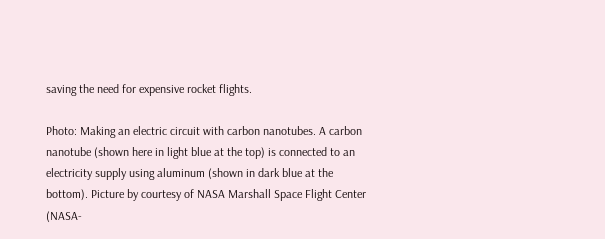saving the need for expensive rocket flights.

Photo: Making an electric circuit with carbon nanotubes. A carbon nanotube (shown here in light blue at the top) is connected to an electricity supply using aluminum (shown in dark blue at the bottom). Picture by courtesy of NASA Marshall Space Flight Center (NASA-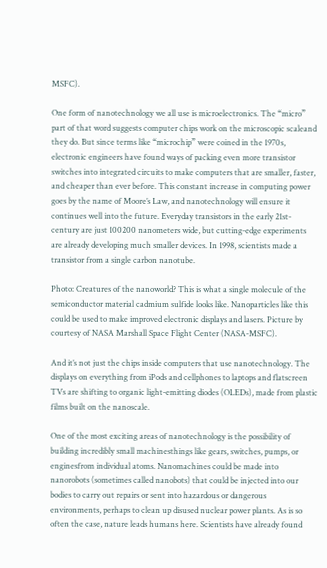MSFC).

One form of nanotechnology we all use is microelectronics. The “micro” part of that word suggests computer chips work on the microscopic scaleand they do. But since terms like “microchip” were coined in the 1970s, electronic engineers have found ways of packing even more transistor switches into integrated circuits to make computers that are smaller, faster, and cheaper than ever before. This constant increase in computing power goes by the name of Moore’s Law, and nanotechnology will ensure it continues well into the future. Everyday transistors in the early 21st-century are just 100200 nanometers wide, but cutting-edge experiments are already developing much smaller devices. In 1998, scientists made a transistor from a single carbon nanotube.

Photo: Creatures of the nanoworld? This is what a single molecule of the semiconductor material cadmium sulfide looks like. Nanoparticles like this could be used to make improved electronic displays and lasers. Picture by courtesy of NASA Marshall Space Flight Center (NASA-MSFC).

And it’s not just the chips inside computers that use nanotechnology. The displays on everything from iPods and cellphones to laptops and flatscreen TVs are shifting to organic light-emitting diodes (OLEDs), made from plastic films built on the nanoscale.

One of the most exciting areas of nanotechnology is the possibility of building incredibly small machinesthings like gears, switches, pumps, or enginesfrom individual atoms. Nanomachines could be made into nanorobots (sometimes called nanobots) that could be injected into our bodies to carry out repairs or sent into hazardous or dangerous environments, perhaps to clean up disused nuclear power plants. As is so often the case, nature leads humans here. Scientists have already found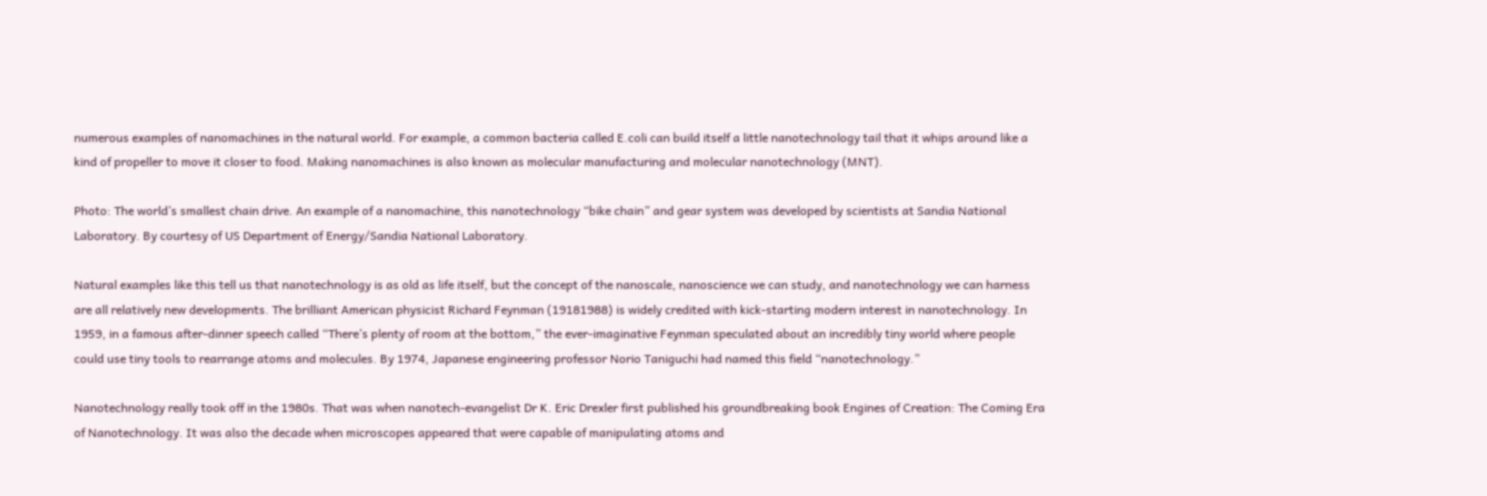numerous examples of nanomachines in the natural world. For example, a common bacteria called E.coli can build itself a little nanotechnology tail that it whips around like a kind of propeller to move it closer to food. Making nanomachines is also known as molecular manufacturing and molecular nanotechnology (MNT).

Photo: The world’s smallest chain drive. An example of a nanomachine, this nanotechnology “bike chain” and gear system was developed by scientists at Sandia National Laboratory. By courtesy of US Department of Energy/Sandia National Laboratory.

Natural examples like this tell us that nanotechnology is as old as life itself, but the concept of the nanoscale, nanoscience we can study, and nanotechnology we can harness are all relatively new developments. The brilliant American physicist Richard Feynman (19181988) is widely credited with kick-starting modern interest in nanotechnology. In 1959, in a famous after-dinner speech called “There’s plenty of room at the bottom,” the ever-imaginative Feynman speculated about an incredibly tiny world where people could use tiny tools to rearrange atoms and molecules. By 1974, Japanese engineering professor Norio Taniguchi had named this field “nanotechnology.”

Nanotechnology really took off in the 1980s. That was when nanotech-evangelist Dr K. Eric Drexler first published his groundbreaking book Engines of Creation: The Coming Era of Nanotechnology. It was also the decade when microscopes appeared that were capable of manipulating atoms and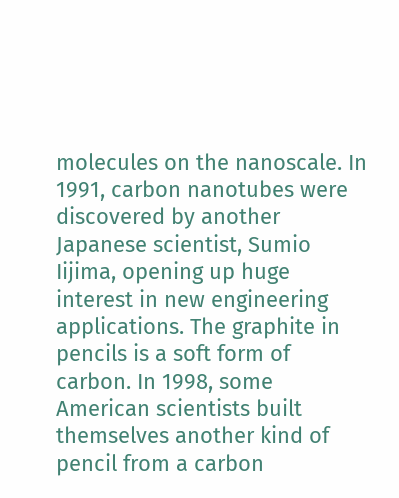molecules on the nanoscale. In 1991, carbon nanotubes were discovered by another Japanese scientist, Sumio Iijima, opening up huge interest in new engineering applications. The graphite in pencils is a soft form of carbon. In 1998, some American scientists built themselves another kind of pencil from a carbon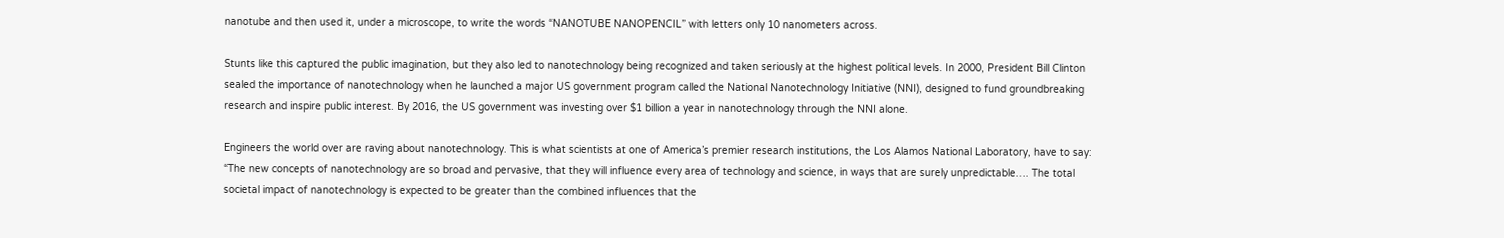nanotube and then used it, under a microscope, to write the words “NANOTUBE NANOPENCIL” with letters only 10 nanometers across.

Stunts like this captured the public imagination, but they also led to nanotechnology being recognized and taken seriously at the highest political levels. In 2000, President Bill Clinton sealed the importance of nanotechnology when he launched a major US government program called the National Nanotechnology Initiative (NNI), designed to fund groundbreaking research and inspire public interest. By 2016, the US government was investing over $1 billion a year in nanotechnology through the NNI alone.

Engineers the world over are raving about nanotechnology. This is what scientists at one of America’s premier research institutions, the Los Alamos National Laboratory, have to say: “The new concepts of nanotechnology are so broad and pervasive, that they will influence every area of technology and science, in ways that are surely unpredictable…. The total societal impact of nanotechnology is expected to be greater than the combined influences that the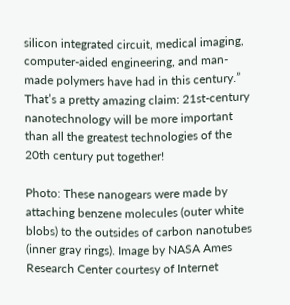silicon integrated circuit, medical imaging, computer-aided engineering, and man-made polymers have had in this century.” That’s a pretty amazing claim: 21st-century nanotechnology will be more important than all the greatest technologies of the 20th century put together!

Photo: These nanogears were made by attaching benzene molecules (outer white blobs) to the outsides of carbon nanotubes (inner gray rings). Image by NASA Ames Research Center courtesy of Internet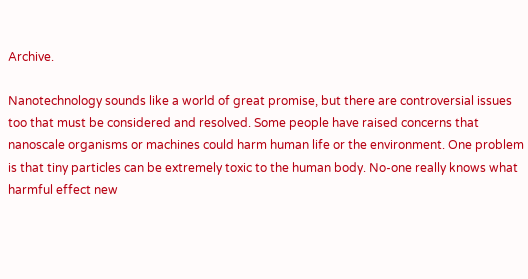Archive.

Nanotechnology sounds like a world of great promise, but there are controversial issues too that must be considered and resolved. Some people have raised concerns that nanoscale organisms or machines could harm human life or the environment. One problem is that tiny particles can be extremely toxic to the human body. No-one really knows what harmful effect new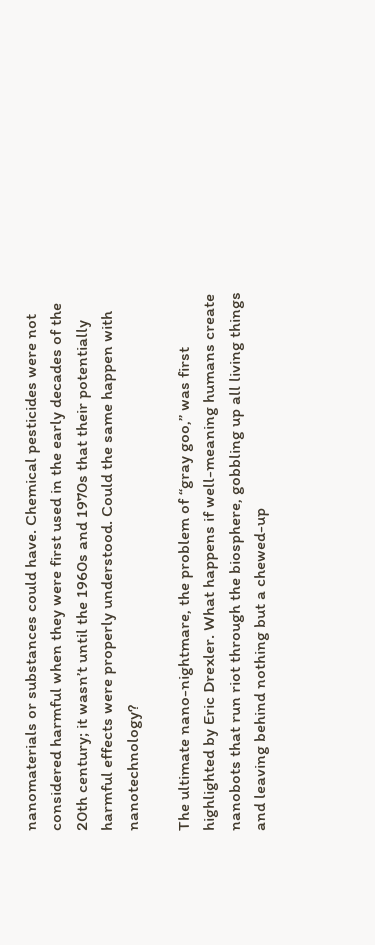nanomaterials or substances could have. Chemical pesticides were not considered harmful when they were first used in the early decades of the 20th century; it wasn’t until the 1960s and 1970s that their potentially harmful effects were properly understood. Could the same happen with nanotechnology?

The ultimate nano-nightmare, the problem of “gray goo,” was first highlighted by Eric Drexler. What happens if well-meaning humans create nanobots that run riot through the biosphere, gobbling up all living things and leaving behind nothing but a chewed-up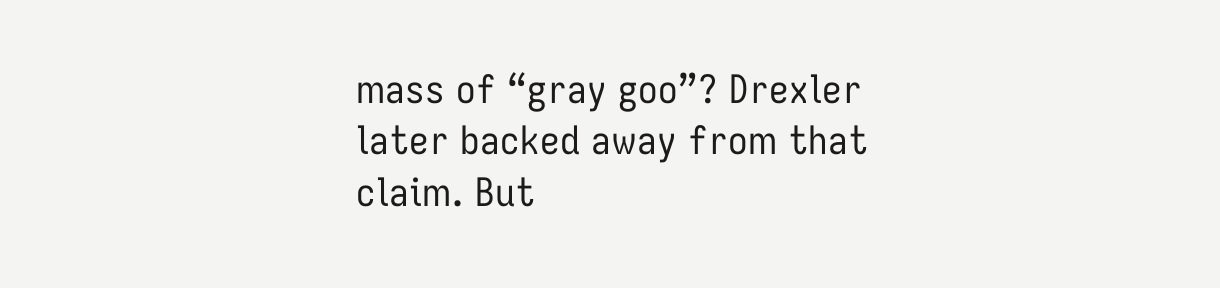mass of “gray goo”? Drexler later backed away from that claim. But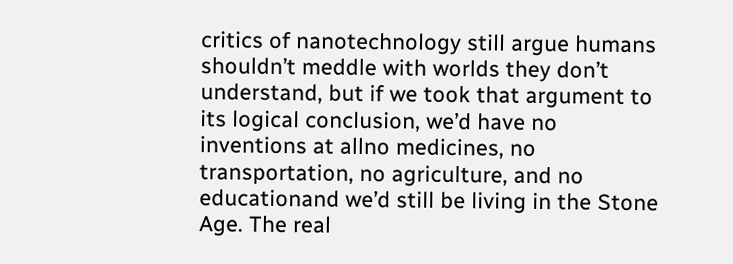critics of nanotechnology still argue humans shouldn’t meddle with worlds they don’t understand, but if we took that argument to its logical conclusion, we’d have no inventions at allno medicines, no transportation, no agriculture, and no educationand we’d still be living in the Stone Age. The real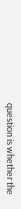question is whether the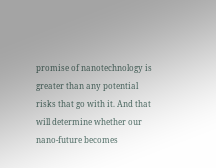promise of nanotechnology is greater than any potential risks that go with it. And that will determine whether our nano-future becomes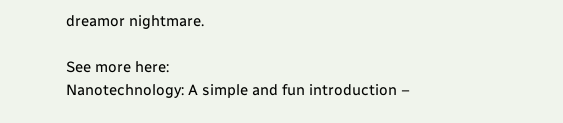dreamor nightmare.

See more here:
Nanotechnology: A simple and fun introduction –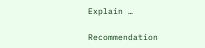Explain …

Recommendation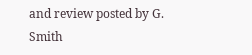and review posted by G. Smith